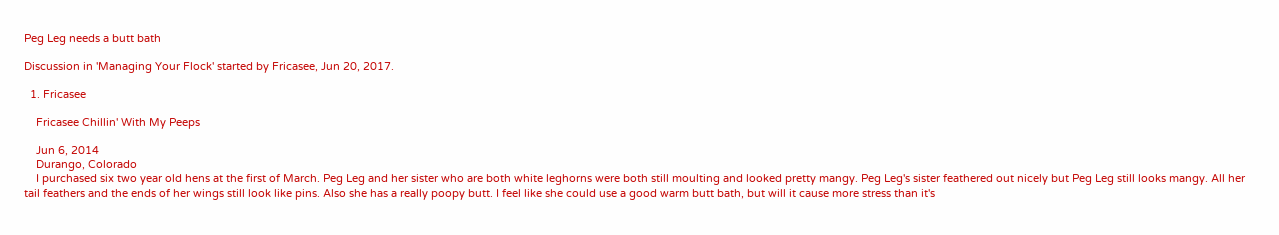Peg Leg needs a butt bath

Discussion in 'Managing Your Flock' started by Fricasee, Jun 20, 2017.

  1. Fricasee

    Fricasee Chillin' With My Peeps

    Jun 6, 2014
    Durango, Colorado
    I purchased six two year old hens at the first of March. Peg Leg and her sister who are both white leghorns were both still moulting and looked pretty mangy. Peg Leg's sister feathered out nicely but Peg Leg still looks mangy. All her tail feathers and the ends of her wings still look like pins. Also she has a really poopy butt. I feel like she could use a good warm butt bath, but will it cause more stress than it's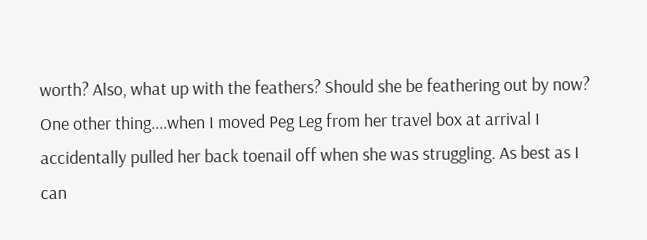worth? Also, what up with the feathers? Should she be feathering out by now? One other thing....when I moved Peg Leg from her travel box at arrival I accidentally pulled her back toenail off when she was struggling. As best as I can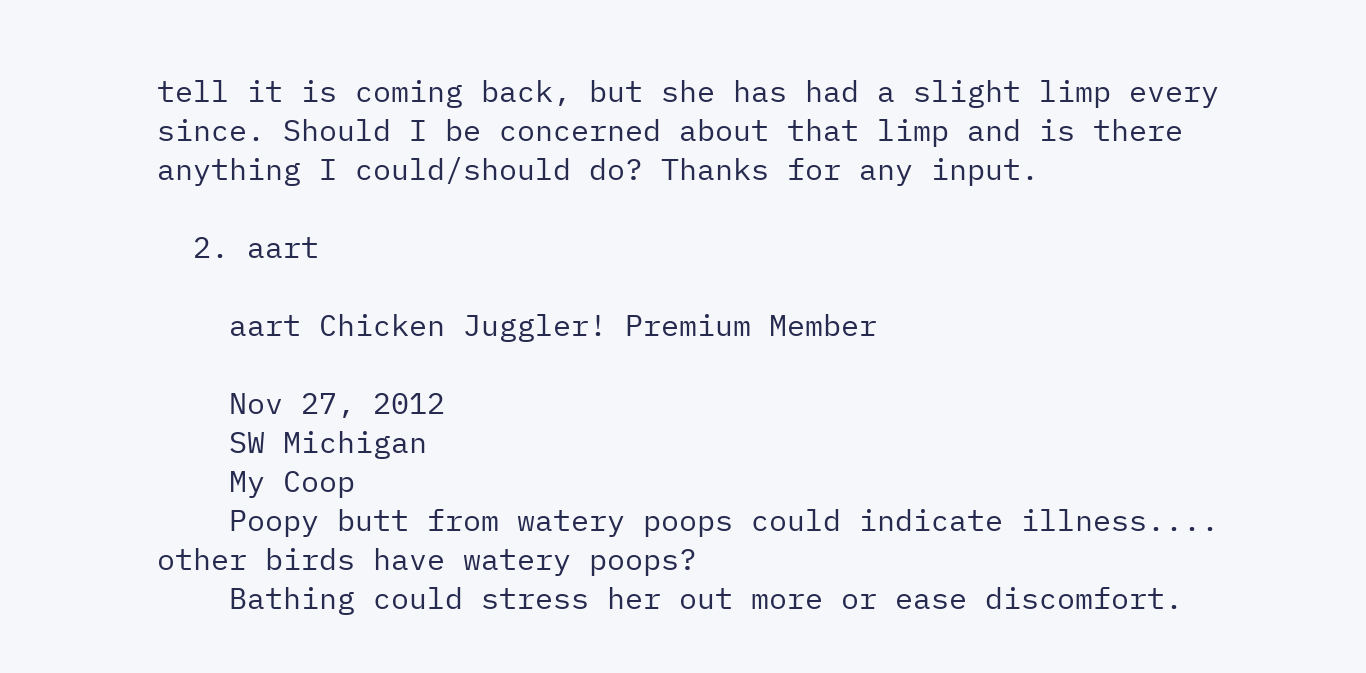tell it is coming back, but she has had a slight limp every since. Should I be concerned about that limp and is there anything I could/should do? Thanks for any input.

  2. aart

    aart Chicken Juggler! Premium Member

    Nov 27, 2012
    SW Michigan
    My Coop
    Poopy butt from watery poops could indicate illness.... other birds have watery poops?
    Bathing could stress her out more or ease discomfort.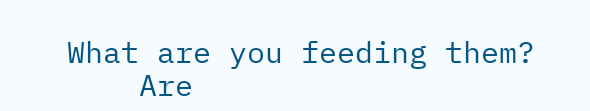What are you feeding them?
    Are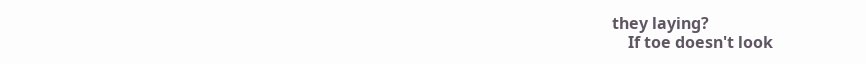they laying?
    If toe doesn't look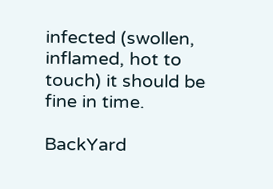infected (swollen, inflamed, hot to touch) it should be fine in time.

BackYard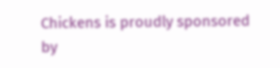Chickens is proudly sponsored by